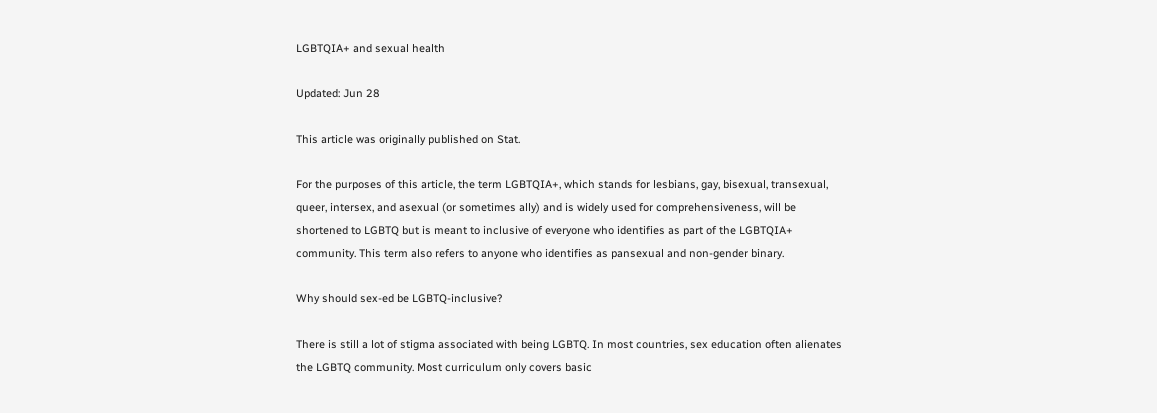LGBTQIA+ and sexual health

Updated: Jun 28

This article was originally published on Stat.

For the purposes of this article, the term LGBTQIA+, which stands for lesbians, gay, bisexual, transexual, queer, intersex, and asexual (or sometimes ally) and is widely used for comprehensiveness, will be shortened to LGBTQ but is meant to inclusive of everyone who identifies as part of the LGBTQIA+ community. This term also refers to anyone who identifies as pansexual and non-gender binary.

Why should sex-ed be LGBTQ-inclusive?

There is still a lot of stigma associated with being LGBTQ. In most countries, sex education often alienates the LGBTQ community. Most curriculum only covers basic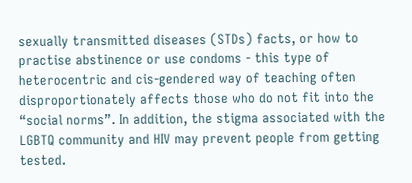sexually transmitted diseases (STDs) facts, or how to practise abstinence or use condoms - this type of heterocentric and cis-gendered way of teaching often disproportionately affects those who do not fit into the “social norms”. In addition, the stigma associated with the LGBTQ community and HIV may prevent people from getting tested.